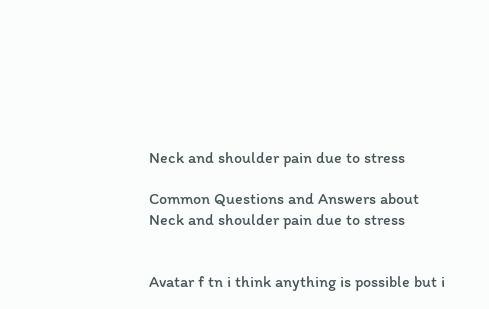Neck and shoulder pain due to stress

Common Questions and Answers about Neck and shoulder pain due to stress


Avatar f tn i think anything is possible but i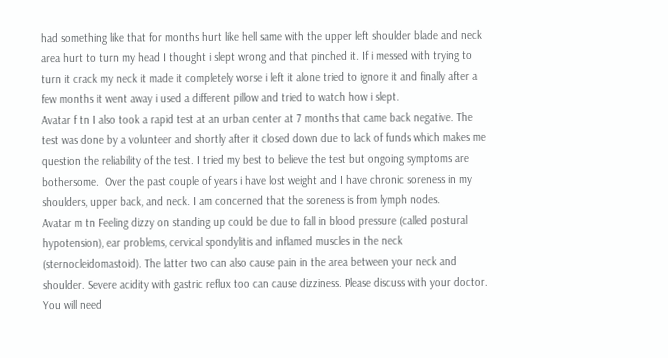had something like that for months hurt like hell same with the upper left shoulder blade and neck area hurt to turn my head I thought i slept wrong and that pinched it. If i messed with trying to turn it crack my neck it made it completely worse i left it alone tried to ignore it and finally after a few months it went away i used a different pillow and tried to watch how i slept.
Avatar f tn I also took a rapid test at an urban center at 7 months that came back negative. The test was done by a volunteer and shortly after it closed down due to lack of funds which makes me question the reliability of the test. I tried my best to believe the test but ongoing symptoms are bothersome.  Over the past couple of years i have lost weight and I have chronic soreness in my shoulders, upper back, and neck. I am concerned that the soreness is from lymph nodes.
Avatar m tn Feeling dizzy on standing up could be due to fall in blood pressure (called postural hypotension), ear problems, cervical spondylitis and inflamed muscles in the neck (sternocleidomastoid). The latter two can also cause pain in the area between your neck and shoulder. Severe acidity with gastric reflux too can cause dizziness. Please discuss with your doctor. You will need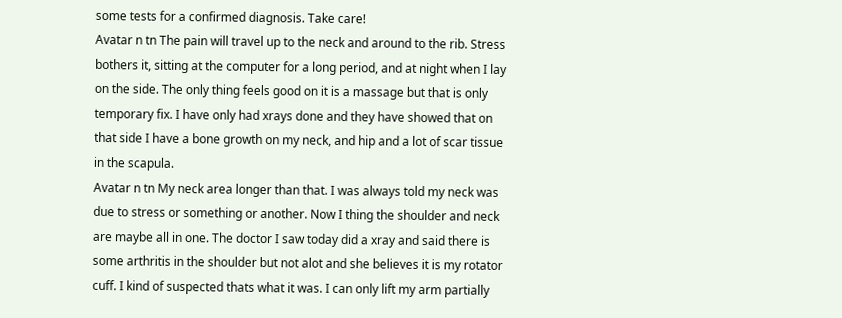some tests for a confirmed diagnosis. Take care!
Avatar n tn The pain will travel up to the neck and around to the rib. Stress bothers it, sitting at the computer for a long period, and at night when I lay on the side. The only thing feels good on it is a massage but that is only temporary fix. I have only had xrays done and they have showed that on that side I have a bone growth on my neck, and hip and a lot of scar tissue in the scapula.
Avatar n tn My neck area longer than that. I was always told my neck was due to stress or something or another. Now I thing the shoulder and neck are maybe all in one. The doctor I saw today did a xray and said there is some arthritis in the shoulder but not alot and she believes it is my rotator cuff. I kind of suspected thats what it was. I can only lift my arm partially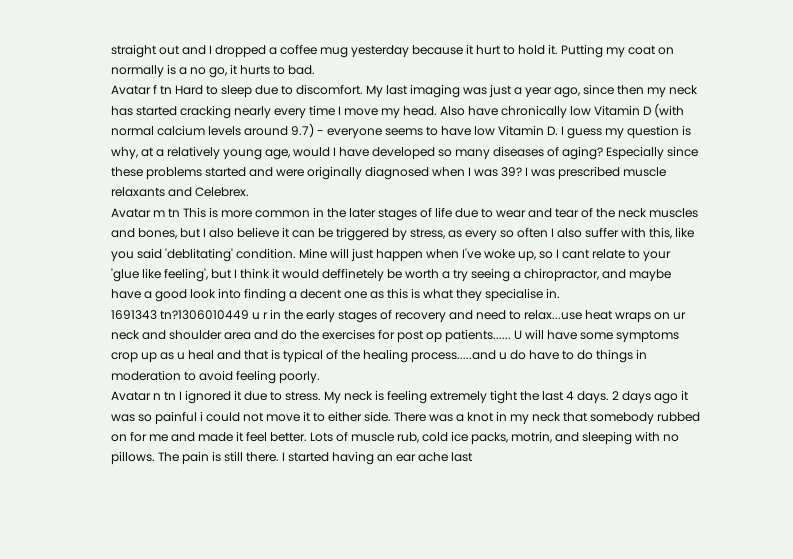straight out and I dropped a coffee mug yesterday because it hurt to hold it. Putting my coat on normally is a no go, it hurts to bad.
Avatar f tn Hard to sleep due to discomfort. My last imaging was just a year ago, since then my neck has started cracking nearly every time I move my head. Also have chronically low Vitamin D (with normal calcium levels around 9.7) - everyone seems to have low Vitamin D. I guess my question is why, at a relatively young age, would I have developed so many diseases of aging? Especially since these problems started and were originally diagnosed when I was 39? I was prescribed muscle relaxants and Celebrex.
Avatar m tn This is more common in the later stages of life due to wear and tear of the neck muscles and bones, but I also believe it can be triggered by stress, as every so often I also suffer with this, like you said 'deblitating' condition. Mine will just happen when I've woke up, so I cant relate to your 'glue like feeling', but I think it would deffinetely be worth a try seeing a chiropractor, and maybe have a good look into finding a decent one as this is what they specialise in.
1691343 tn?1306010449 u r in the early stages of recovery and need to relax...use heat wraps on ur neck and shoulder area and do the exercises for post op patients...... U will have some symptoms crop up as u heal and that is typical of the healing process.....and u do have to do things in moderation to avoid feeling poorly.
Avatar n tn I ignored it due to stress. My neck is feeling extremely tight the last 4 days. 2 days ago it was so painful i could not move it to either side. There was a knot in my neck that somebody rubbed on for me and made it feel better. Lots of muscle rub, cold ice packs, motrin, and sleeping with no pillows. The pain is still there. I started having an ear ache last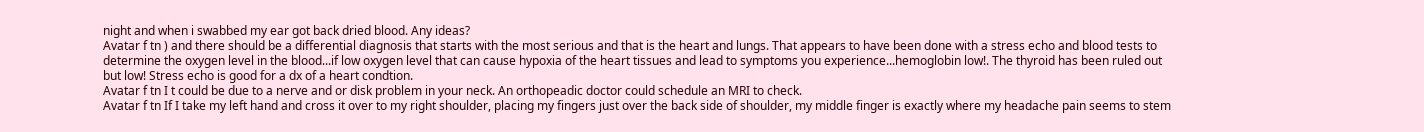night and when i swabbed my ear got back dried blood. Any ideas?
Avatar f tn ) and there should be a differential diagnosis that starts with the most serious and that is the heart and lungs. That appears to have been done with a stress echo and blood tests to determine the oxygen level in the blood...if low oxygen level that can cause hypoxia of the heart tissues and lead to symptoms you experience...hemoglobin low!. The thyroid has been ruled out but low! Stress echo is good for a dx of a heart condtion.
Avatar f tn I t could be due to a nerve and or disk problem in your neck. An orthopeadic doctor could schedule an MRI to check.
Avatar f tn If I take my left hand and cross it over to my right shoulder, placing my fingers just over the back side of shoulder, my middle finger is exactly where my headache pain seems to stem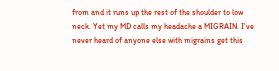from and it runs up the rest of the shoulder to low neck. Yet my MD calls my headache a MIGRAIN. I've never heard of anyone else with migrains get this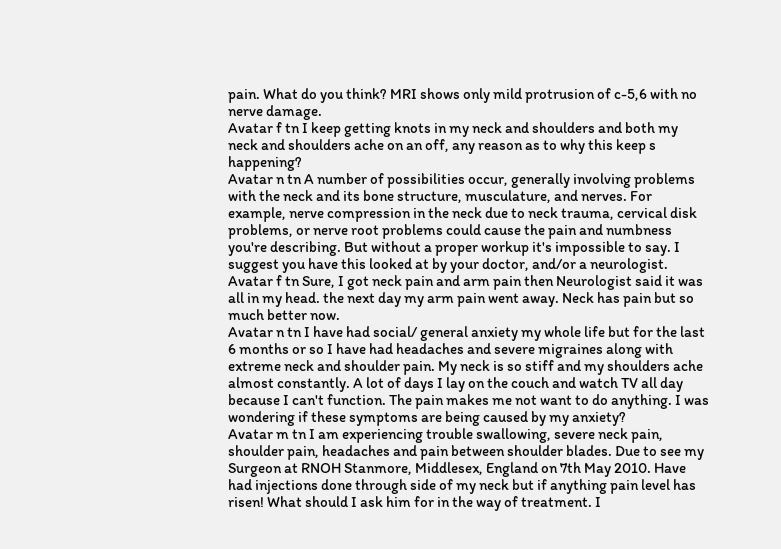pain. What do you think? MRI shows only mild protrusion of c-5,6 with no nerve damage.
Avatar f tn I keep getting knots in my neck and shoulders and both my neck and shoulders ache on an off, any reason as to why this keep s happening?
Avatar n tn A number of possibilities occur, generally involving problems with the neck and its bone structure, musculature, and nerves. For example, nerve compression in the neck due to neck trauma, cervical disk problems, or nerve root problems could cause the pain and numbness you're describing. But without a proper workup it's impossible to say. I suggest you have this looked at by your doctor, and/or a neurologist.
Avatar f tn Sure, I got neck pain and arm pain then Neurologist said it was all in my head. the next day my arm pain went away. Neck has pain but so much better now.
Avatar n tn I have had social/ general anxiety my whole life but for the last 6 months or so I have had headaches and severe migraines along with extreme neck and shoulder pain. My neck is so stiff and my shoulders ache almost constantly. A lot of days I lay on the couch and watch TV all day because I can't function. The pain makes me not want to do anything. I was wondering if these symptoms are being caused by my anxiety?
Avatar m tn I am experiencing trouble swallowing, severe neck pain, shoulder pain, headaches and pain between shoulder blades. Due to see my Surgeon at RNOH Stanmore, Middlesex, England on 7th May 2010. Have had injections done through side of my neck but if anything pain level has risen! What should I ask him for in the way of treatment. I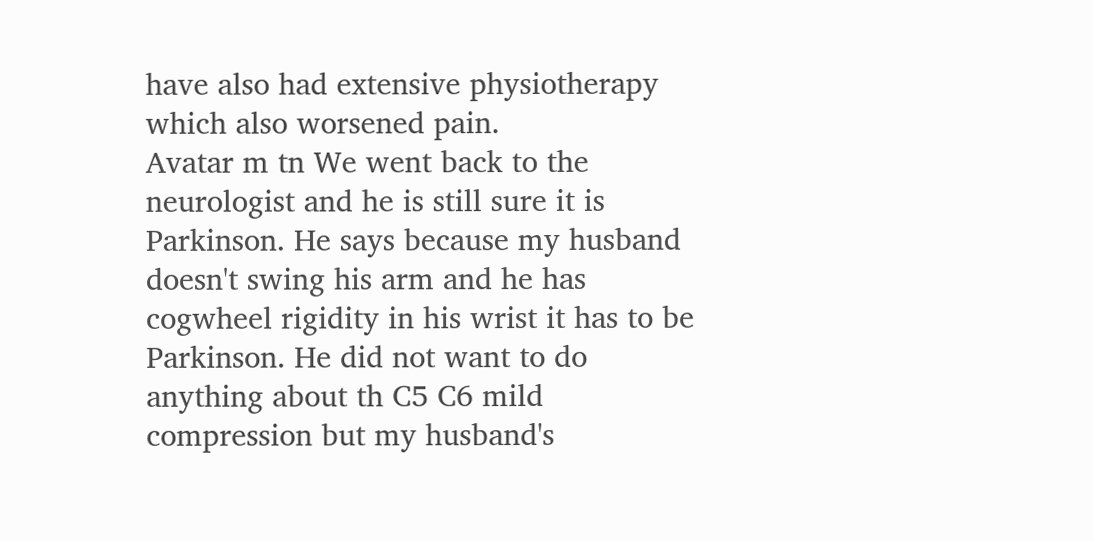have also had extensive physiotherapy which also worsened pain.
Avatar m tn We went back to the neurologist and he is still sure it is Parkinson. He says because my husband doesn't swing his arm and he has cogwheel rigidity in his wrist it has to be Parkinson. He did not want to do anything about th C5 C6 mild compression but my husband's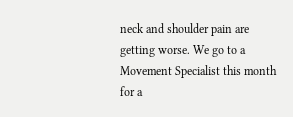neck and shoulder pain are getting worse. We go to a Movement Specialist this month for a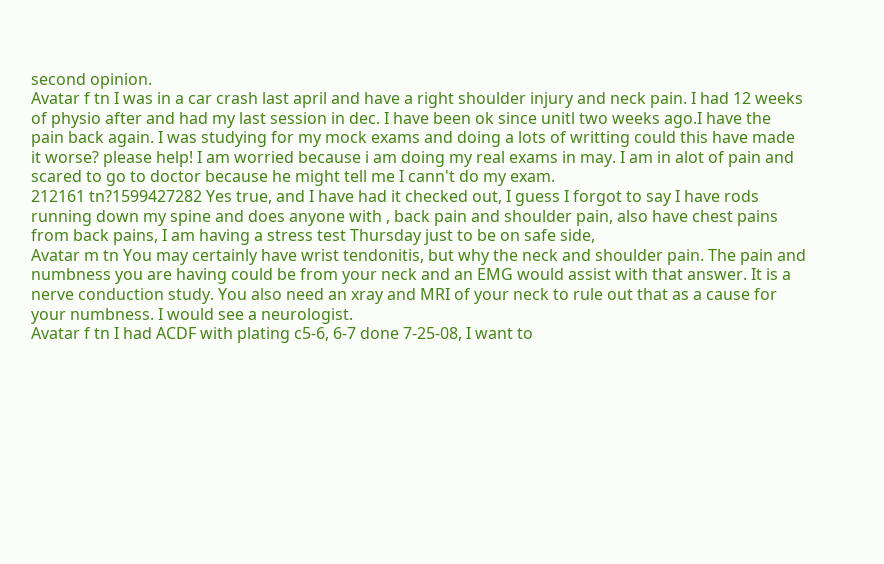second opinion.
Avatar f tn I was in a car crash last april and have a right shoulder injury and neck pain. I had 12 weeks of physio after and had my last session in dec. I have been ok since unitl two weeks ago.I have the pain back again. I was studying for my mock exams and doing a lots of writting could this have made it worse? please help! I am worried because i am doing my real exams in may. I am in alot of pain and scared to go to doctor because he might tell me I cann't do my exam.
212161 tn?1599427282 Yes true, and I have had it checked out, I guess I forgot to say I have rods running down my spine and does anyone with , back pain and shoulder pain, also have chest pains from back pains, I am having a stress test Thursday just to be on safe side,
Avatar m tn You may certainly have wrist tendonitis, but why the neck and shoulder pain. The pain and numbness you are having could be from your neck and an EMG would assist with that answer. It is a nerve conduction study. You also need an xray and MRI of your neck to rule out that as a cause for your numbness. I would see a neurologist.
Avatar f tn I had ACDF with plating c5-6, 6-7 done 7-25-08, I want to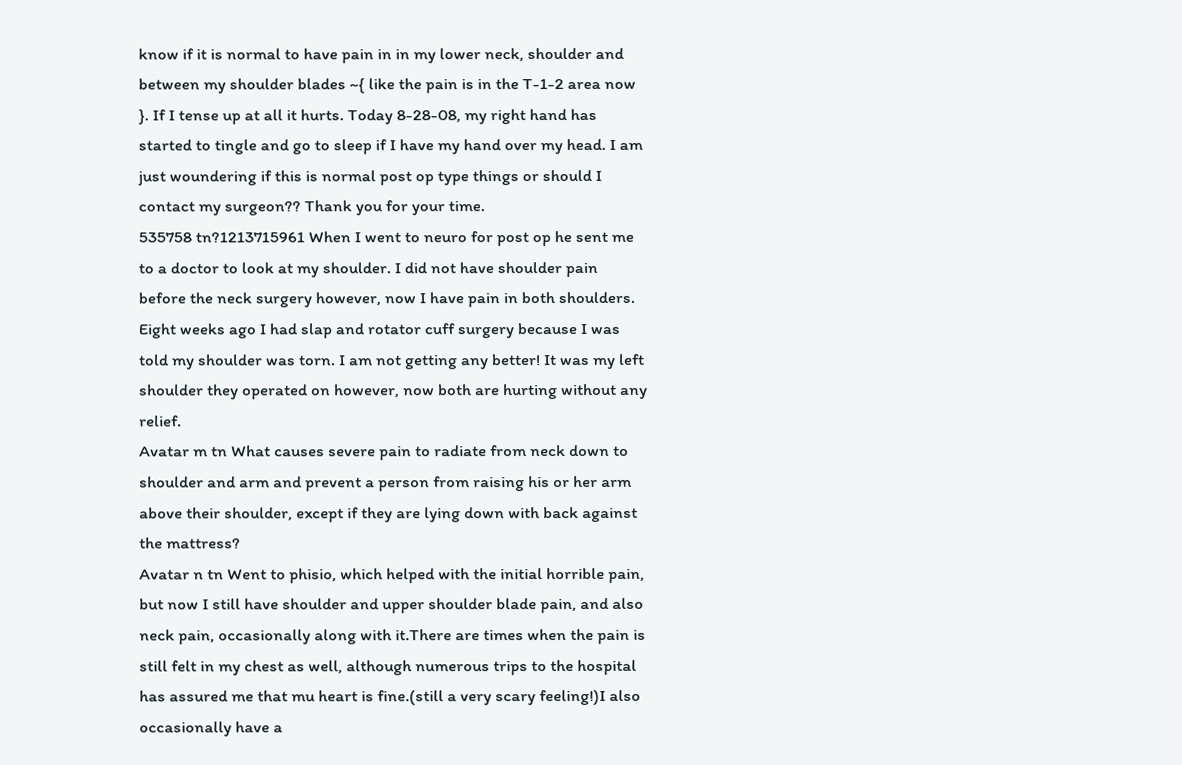know if it is normal to have pain in in my lower neck, shoulder and between my shoulder blades ~{ like the pain is in the T-1-2 area now }. If I tense up at all it hurts. Today 8-28-08, my right hand has started to tingle and go to sleep if I have my hand over my head. I am just woundering if this is normal post op type things or should I contact my surgeon?? Thank you for your time.
535758 tn?1213715961 When I went to neuro for post op he sent me to a doctor to look at my shoulder. I did not have shoulder pain before the neck surgery however, now I have pain in both shoulders. Eight weeks ago I had slap and rotator cuff surgery because I was told my shoulder was torn. I am not getting any better! It was my left shoulder they operated on however, now both are hurting without any relief.
Avatar m tn What causes severe pain to radiate from neck down to shoulder and arm and prevent a person from raising his or her arm above their shoulder, except if they are lying down with back against the mattress?
Avatar n tn Went to phisio, which helped with the initial horrible pain, but now I still have shoulder and upper shoulder blade pain, and also neck pain, occasionally along with it.There are times when the pain is still felt in my chest as well, although numerous trips to the hospital has assured me that mu heart is fine.(still a very scary feeling!)I also occasionally have a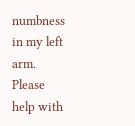numbness in my left arm. Please help with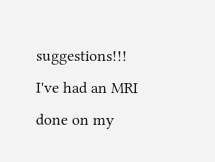suggestions!!! I've had an MRI done on my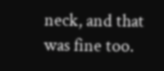neck, and that was fine too.